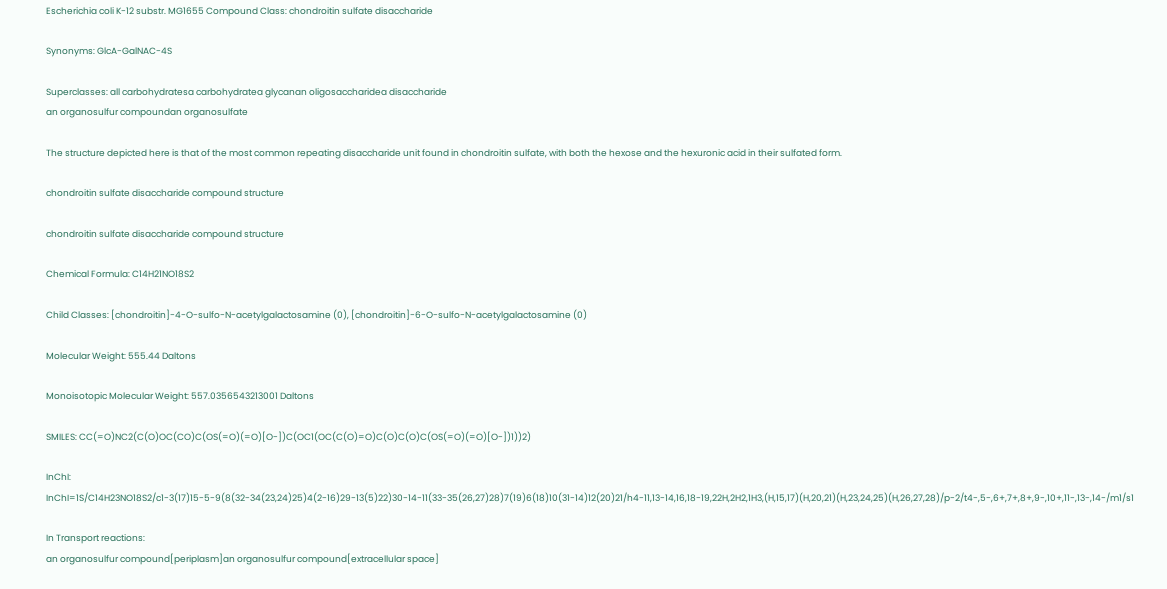Escherichia coli K-12 substr. MG1655 Compound Class: chondroitin sulfate disaccharide

Synonyms: GlcA-GalNAC-4S

Superclasses: all carbohydratesa carbohydratea glycanan oligosaccharidea disaccharide
an organosulfur compoundan organosulfate

The structure depicted here is that of the most common repeating disaccharide unit found in chondroitin sulfate, with both the hexose and the hexuronic acid in their sulfated form.

chondroitin sulfate disaccharide compound structure

chondroitin sulfate disaccharide compound structure

Chemical Formula: C14H21NO18S2

Child Classes: [chondroitin]-4-O-sulfo-N-acetylgalactosamine (0), [chondroitin]-6-O-sulfo-N-acetylgalactosamine (0)

Molecular Weight: 555.44 Daltons

Monoisotopic Molecular Weight: 557.0356543213001 Daltons

SMILES: CC(=O)NC2(C(O)OC(CO)C(OS(=O)(=O)[O-])C(OC1(OC(C(O)=O)C(O)C(O)C(OS(=O)(=O)[O-])1))2)

InChI: InChI=1S/C14H23NO18S2/c1-3(17)15-5-9(8(32-34(23,24)25)4(2-16)29-13(5)22)30-14-11(33-35(26,27)28)7(19)6(18)10(31-14)12(20)21/h4-11,13-14,16,18-19,22H,2H2,1H3,(H,15,17)(H,20,21)(H,23,24,25)(H,26,27,28)/p-2/t4-,5-,6+,7+,8+,9-,10+,11-,13-,14-/m1/s1

In Transport reactions:
an organosulfur compound[periplasm]an organosulfur compound[extracellular space]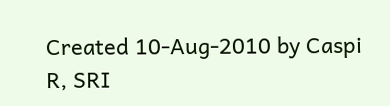Created 10-Aug-2010 by Caspi R, SRI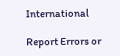International

Report Errors or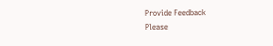Provide Feedback
Please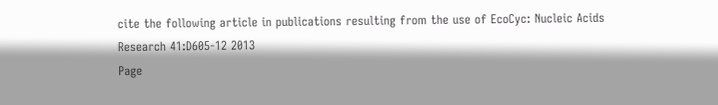cite the following article in publications resulting from the use of EcoCyc: Nucleic Acids Research 41:D605-12 2013
Page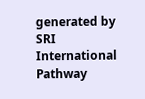generated by SRI International Pathway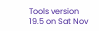Tools version 19.5 on Sat Nov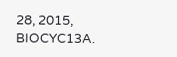28, 2015, BIOCYC13A.